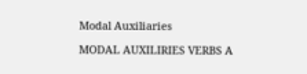Modal Auxiliaries

MODAL AUXILIRIES VERBS A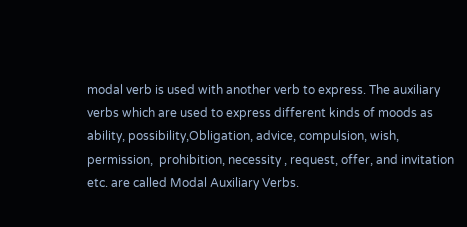modal verb is used with another verb to express. The auxiliary verbs which are used to express different kinds of moods as ability, possibility,Obligation, advice, compulsion, wish, permission,  prohibition, necessity , request, offer, and invitation etc. are called Modal Auxiliary Verbs.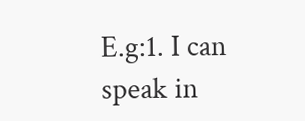E.g:1. I can speak in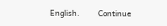English.         Continue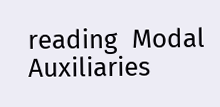reading  Modal Auxiliaries